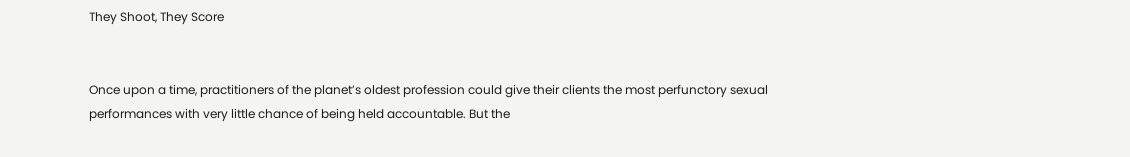They Shoot, They Score


Once upon a time, practitioners of the planet’s oldest profession could give their clients the most perfunctory sexual performances with very little chance of being held accountable. But the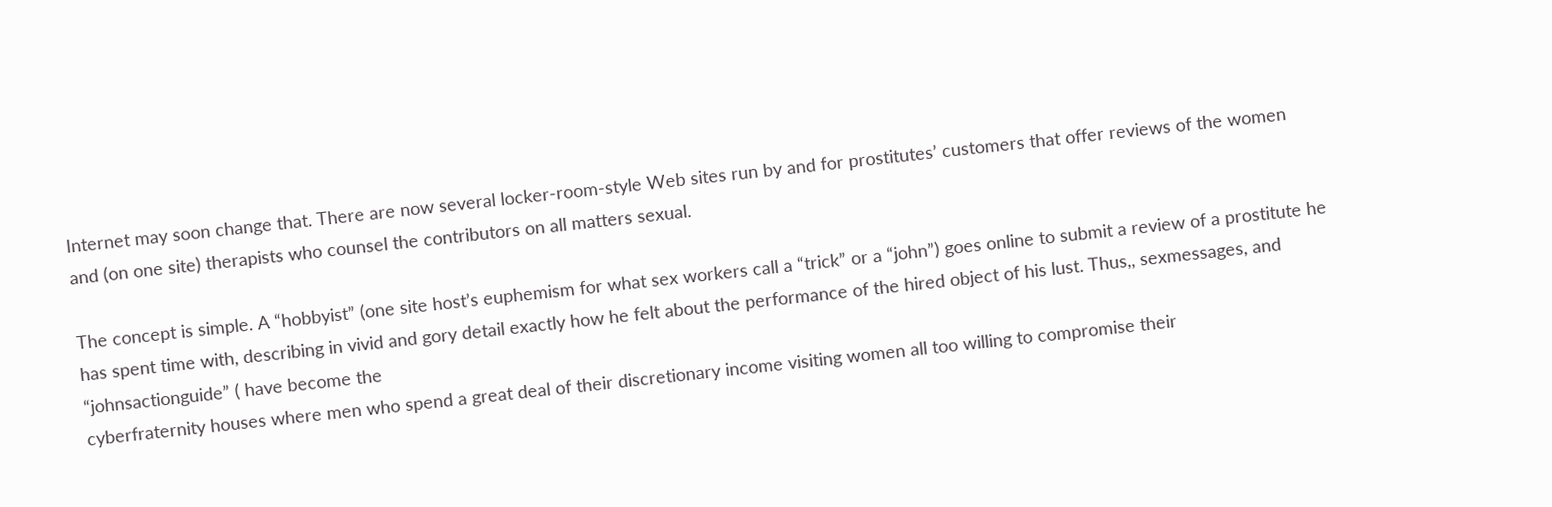Internet may soon change that. There are now several locker-room-style Web sites run by and for prostitutes’ customers that offer reviews of the women and (on one site) therapists who counsel the contributors on all matters sexual.

The concept is simple. A “hobbyist” (one site host’s euphemism for what sex workers call a “trick” or a “john”) goes online to submit a review of a prostitute he has spent time with, describing in vivid and gory detail exactly how he felt about the performance of the hired object of his lust. Thus,, sexmessages, and “johnsactionguide” ( have become the
cyberfraternity houses where men who spend a great deal of their discretionary income visiting women all too willing to compromise their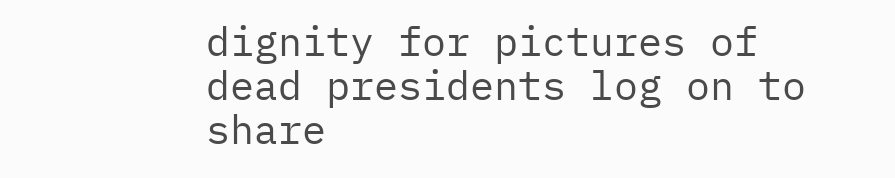dignity for pictures of dead presidents log on to share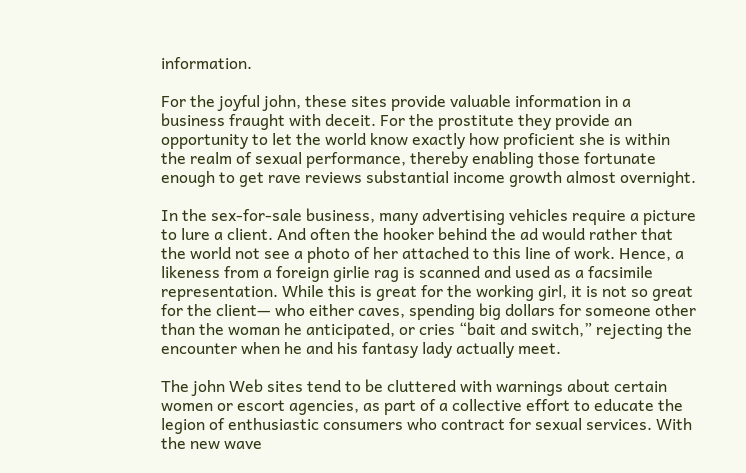information.

For the joyful john, these sites provide valuable information in a business fraught with deceit. For the prostitute they provide an opportunity to let the world know exactly how proficient she is within the realm of sexual performance, thereby enabling those fortunate enough to get rave reviews substantial income growth almost overnight.

In the sex-for-sale business, many advertising vehicles require a picture to lure a client. And often the hooker behind the ad would rather that the world not see a photo of her attached to this line of work. Hence, a likeness from a foreign girlie rag is scanned and used as a facsimile representation. While this is great for the working girl, it is not so great for the client— who either caves, spending big dollars for someone other than the woman he anticipated, or cries “bait and switch,” rejecting the encounter when he and his fantasy lady actually meet.

The john Web sites tend to be cluttered with warnings about certain women or escort agencies, as part of a collective effort to educate the legion of enthusiastic consumers who contract for sexual services. With the new wave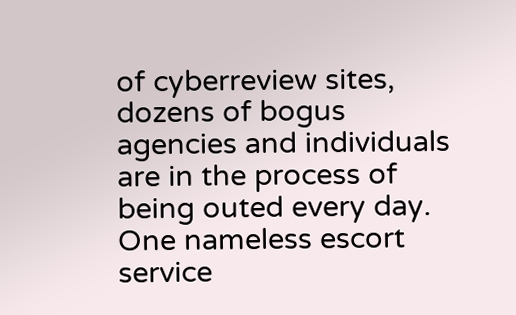of cyberreview sites, dozens of bogus agencies and individuals are in the process of being outed every day. One nameless escort service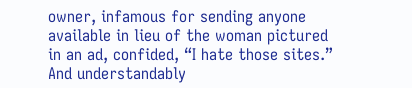owner, infamous for sending anyone available in lieu of the woman pictured in an ad, confided, “I hate those sites.” And understandably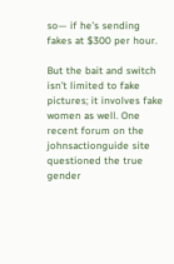so— if he’s sending fakes at $300 per hour.

But the bait and switch isn’t limited to fake pictures; it involves fake women as well. One recent forum on the johnsactionguide site questioned the true gender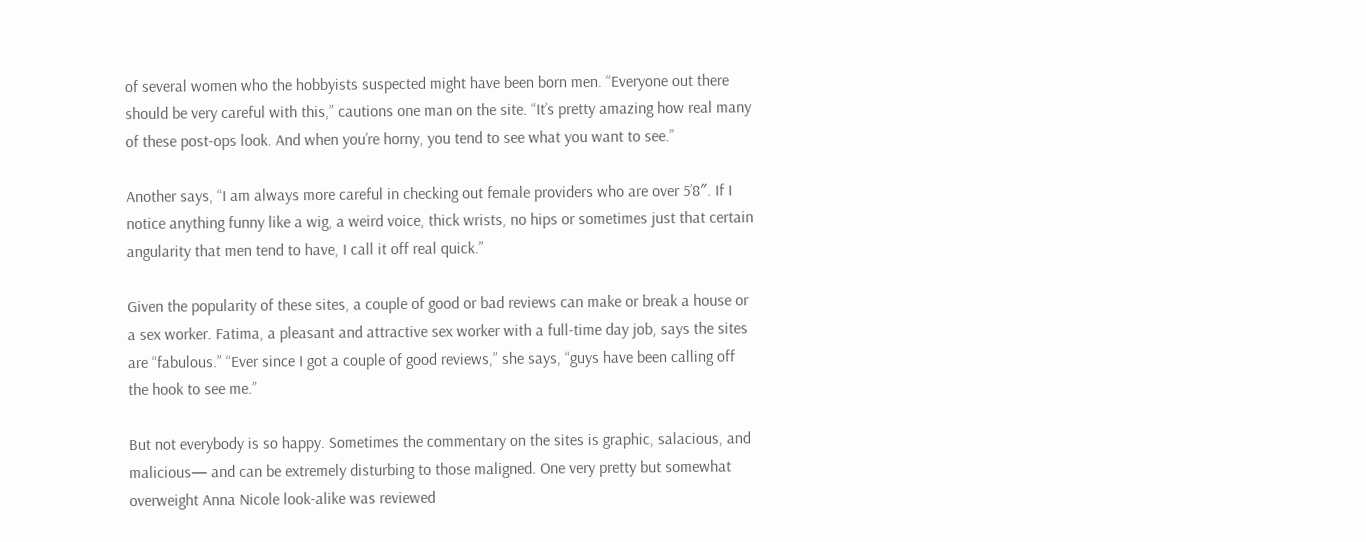of several women who the hobbyists suspected might have been born men. “Everyone out there should be very careful with this,” cautions one man on the site. “It’s pretty amazing how real many of these post-ops look. And when you’re horny, you tend to see what you want to see.”

Another says, “I am always more careful in checking out female providers who are over 5’8″. If I notice anything funny like a wig, a weird voice, thick wrists, no hips or sometimes just that certain angularity that men tend to have, I call it off real quick.”

Given the popularity of these sites, a couple of good or bad reviews can make or break a house or a sex worker. Fatima, a pleasant and attractive sex worker with a full-time day job, says the sites are “fabulous.” “Ever since I got a couple of good reviews,” she says, “guys have been calling off the hook to see me.”

But not everybody is so happy. Sometimes the commentary on the sites is graphic, salacious, and malicious— and can be extremely disturbing to those maligned. One very pretty but somewhat overweight Anna Nicole look-alike was reviewed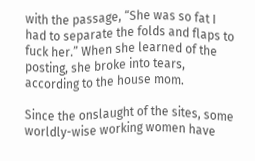with the passage, “She was so fat I had to separate the folds and flaps to fuck her.” When she learned of the posting, she broke into tears, according to the house mom.

Since the onslaught of the sites, some worldly-wise working women have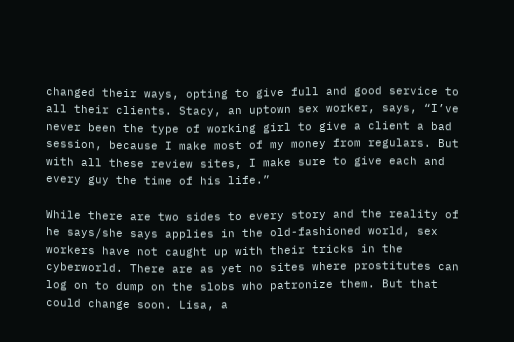changed their ways, opting to give full and good service to all their clients. Stacy, an uptown sex worker, says, “I’ve never been the type of working girl to give a client a bad session, because I make most of my money from regulars. But with all these review sites, I make sure to give each and every guy the time of his life.”

While there are two sides to every story and the reality of he says/she says applies in the old-fashioned world, sex workers have not caught up with their tricks in the cyberworld. There are as yet no sites where prostitutes can log on to dump on the slobs who patronize them. But that could change soon. Lisa, a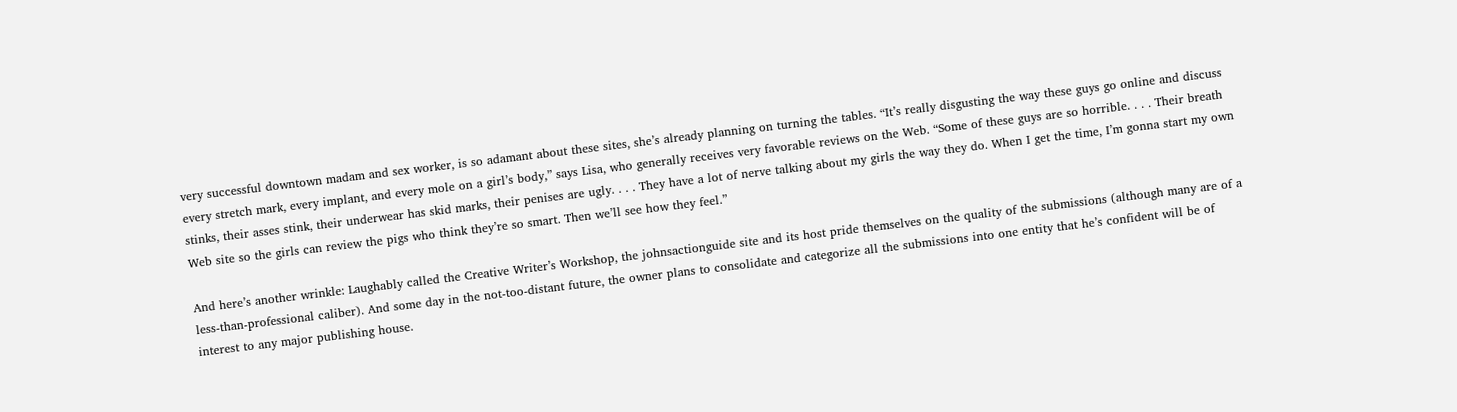very successful downtown madam and sex worker, is so adamant about these sites, she’s already planning on turning the tables. “It’s really disgusting the way these guys go online and discuss every stretch mark, every implant, and every mole on a girl’s body,” says Lisa, who generally receives very favorable reviews on the Web. “Some of these guys are so horrible. . . . Their breath stinks, their asses stink, their underwear has skid marks, their penises are ugly. . . . They have a lot of nerve talking about my girls the way they do. When I get the time, I’m gonna start my own Web site so the girls can review the pigs who think they’re so smart. Then we’ll see how they feel.”

And here’s another wrinkle: Laughably called the Creative Writer’s Workshop, the johnsactionguide site and its host pride themselves on the quality of the submissions (although many are of a less-than-professional caliber). And some day in the not-too-distant future, the owner plans to consolidate and categorize all the submissions into one entity that he’s confident will be of interest to any major publishing house.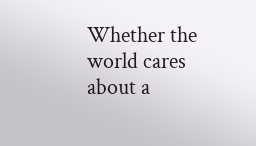Whether the world cares about a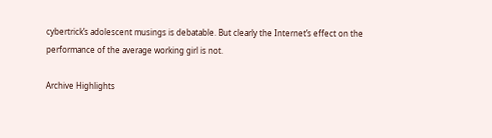cybertrick’s adolescent musings is debatable. But clearly the Internet’s effect on the performance of the average working girl is not.

Archive Highlights